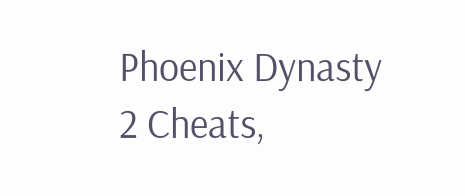Phoenix Dynasty 2 Cheats,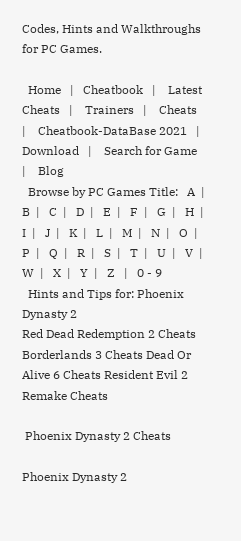Codes, Hints and Walkthroughs for PC Games.

  Home   |   Cheatbook   |    Latest Cheats   |    Trainers   |    Cheats   |    Cheatbook-DataBase 2021   |    Download   |    Search for Game   |    Blog
  Browse by PC Games Title:   A  |   B  |   C  |   D  |   E  |   F  |   G  |   H  |   I  |   J  |   K  |   L  |   M  |   N  |   O  |   P  |   Q  |   R  |   S  |   T  |   U  |   V  |   W  |   X  |   Y  |   Z   |   0 - 9
  Hints and Tips for: Phoenix Dynasty 2
Red Dead Redemption 2 Cheats Borderlands 3 Cheats Dead Or Alive 6 Cheats Resident Evil 2 Remake Cheats

 Phoenix Dynasty 2 Cheats

Phoenix Dynasty 2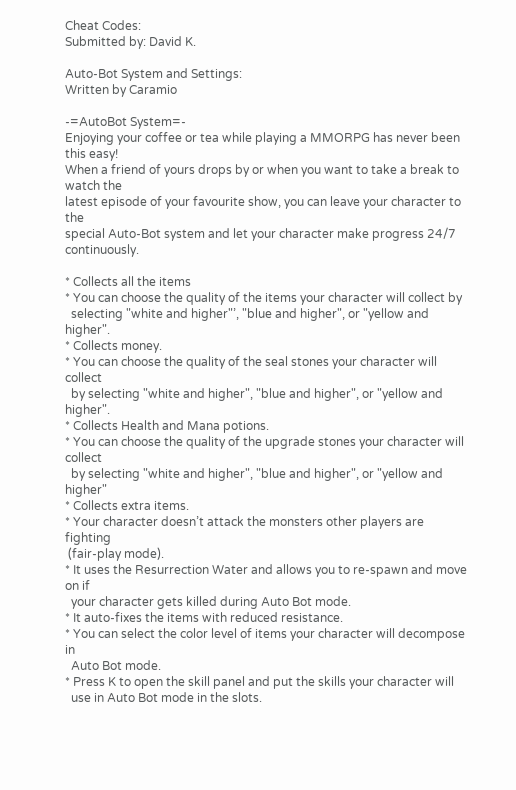Cheat Codes:
Submitted by: David K.

Auto-Bot System and Settings:
Written by Caramio

-=AutoBot System=-
Enjoying your coffee or tea while playing a MMORPG has never been this easy!
When a friend of yours drops by or when you want to take a break to watch the
latest episode of your favourite show, you can leave your character to the
special Auto-Bot system and let your character make progress 24/7 continuously.

* Collects all the items
* You can choose the quality of the items your character will collect by
  selecting "white and higher"’, "blue and higher", or "yellow and higher".
* Collects money.
* You can choose the quality of the seal stones your character will collect
  by selecting "white and higher", "blue and higher", or "yellow and higher".
* Collects Health and Mana potions.
* You can choose the quality of the upgrade stones your character will collect
  by selecting "white and higher", "blue and higher", or "yellow and higher"
* Collects extra items.
* Your character doesn’t attack the monsters other players are fighting
 (fair-play mode).
* It uses the Resurrection Water and allows you to re-spawn and move on if
  your character gets killed during Auto Bot mode.
* It auto-fixes the items with reduced resistance.
* You can select the color level of items your character will decompose in
  Auto Bot mode.
* Press K to open the skill panel and put the skills your character will
  use in Auto Bot mode in the slots.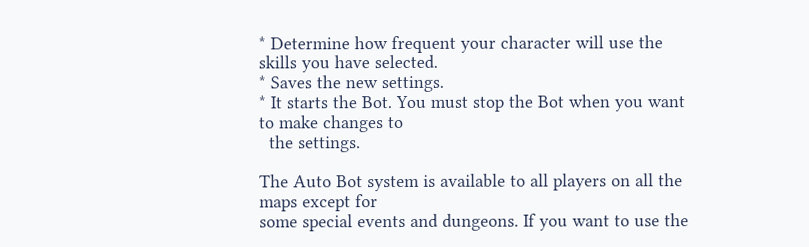* Determine how frequent your character will use the skills you have selected.
* Saves the new settings.
* It starts the Bot. You must stop the Bot when you want to make changes to
  the settings.

The Auto Bot system is available to all players on all the maps except for
some special events and dungeons. If you want to use the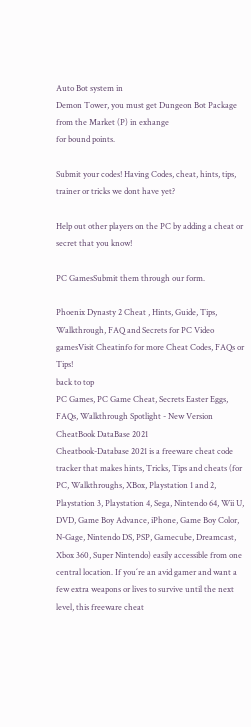Auto Bot system in
Demon Tower, you must get Dungeon Bot Package from the Market (P) in exhange
for bound points.

Submit your codes! Having Codes, cheat, hints, tips, trainer or tricks we dont have yet?

Help out other players on the PC by adding a cheat or secret that you know!

PC GamesSubmit them through our form.

Phoenix Dynasty 2 Cheat , Hints, Guide, Tips, Walkthrough, FAQ and Secrets for PC Video gamesVisit Cheatinfo for more Cheat Codes, FAQs or Tips!
back to top
PC Games, PC Game Cheat, Secrets Easter Eggs, FAQs, Walkthrough Spotlight - New Version CheatBook DataBase 2021
Cheatbook-Database 2021 is a freeware cheat code tracker that makes hints, Tricks, Tips and cheats (for PC, Walkthroughs, XBox, Playstation 1 and 2, Playstation 3, Playstation 4, Sega, Nintendo 64, Wii U, DVD, Game Boy Advance, iPhone, Game Boy Color, N-Gage, Nintendo DS, PSP, Gamecube, Dreamcast, Xbox 360, Super Nintendo) easily accessible from one central location. If you´re an avid gamer and want a few extra weapons or lives to survive until the next level, this freeware cheat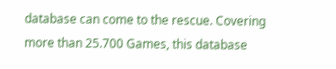database can come to the rescue. Covering more than 25.700 Games, this database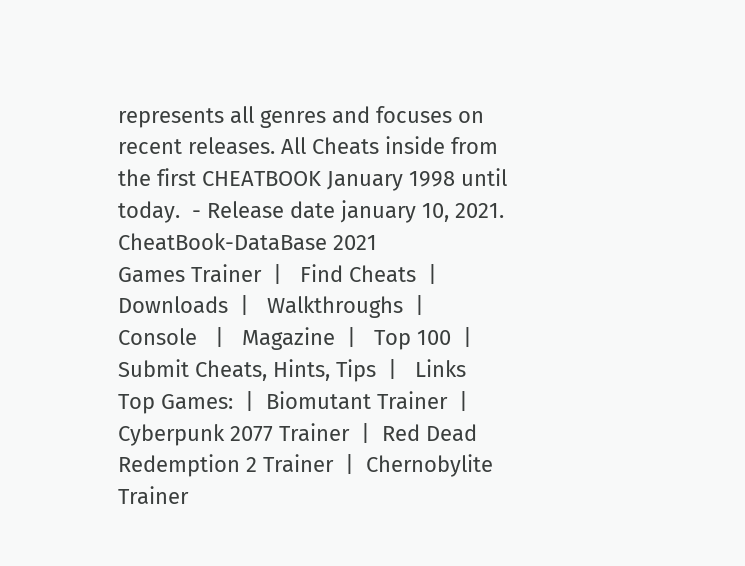represents all genres and focuses on recent releases. All Cheats inside from the first CHEATBOOK January 1998 until today.  - Release date january 10, 2021. CheatBook-DataBase 2021
Games Trainer  |   Find Cheats  |   Downloads  |   Walkthroughs  |   Console   |   Magazine  |   Top 100  |   Submit Cheats, Hints, Tips  |   Links
Top Games:  |  Biomutant Trainer  |  Cyberpunk 2077 Trainer  |  Red Dead Redemption 2 Trainer  |  Chernobylite Trainer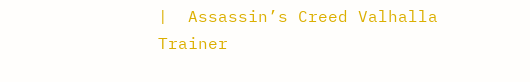|  Assassin’s Creed Valhalla Trainer